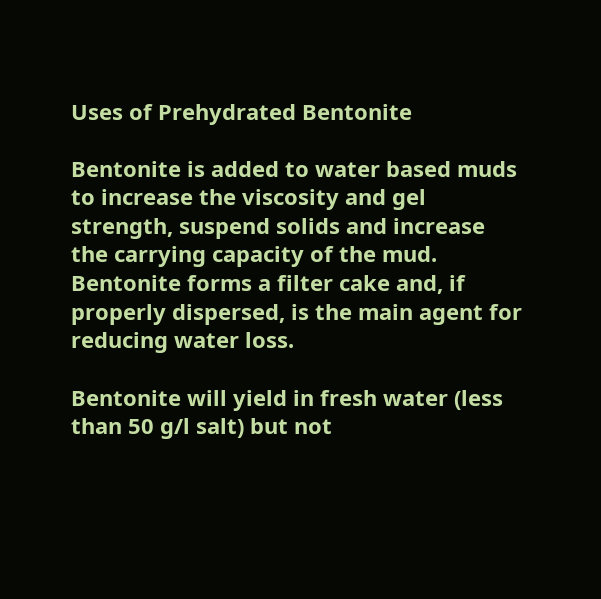Uses of Prehydrated Bentonite

Bentonite is added to water based muds to increase the viscosity and gel strength, suspend solids and increase the carrying capacity of the mud. Bentonite forms a filter cake and, if properly dispersed, is the main agent for reducing water loss.

Bentonite will yield in fresh water (less than 50 g/l salt) but not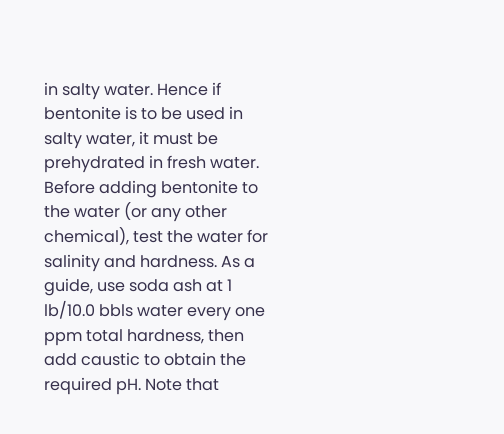in salty water. Hence if bentonite is to be used in salty water, it must be prehydrated in fresh water. Before adding bentonite to the water (or any other chemical), test the water for salinity and hardness. As a guide, use soda ash at 1 lb/10.0 bbls water every one ppm total hardness, then add caustic to obtain the required pH. Note that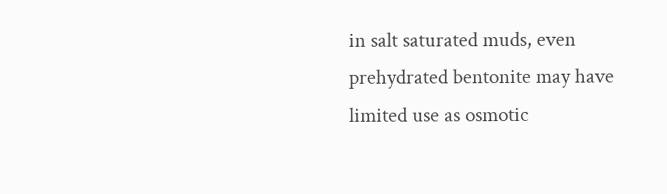in salt saturated muds, even prehydrated bentonite may have limited use as osmotic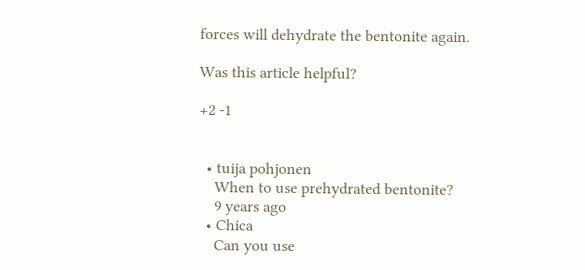forces will dehydrate the bentonite again.

Was this article helpful?

+2 -1


  • tuija pohjonen
    When to use prehydrated bentonite?
    9 years ago
  • Chica
    Can you use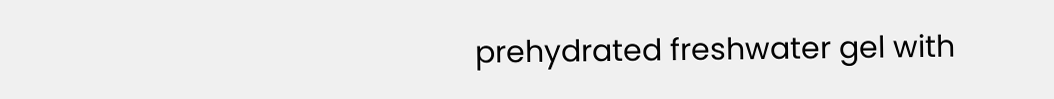prehydrated freshwater gel with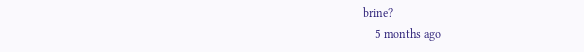brine?
    5 months ago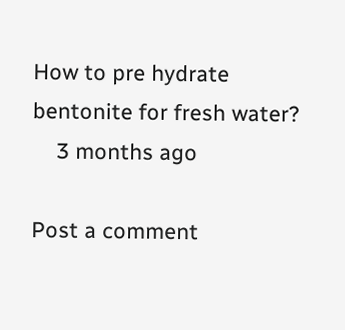How to pre hydrate bentonite for fresh water?
    3 months ago

Post a comment